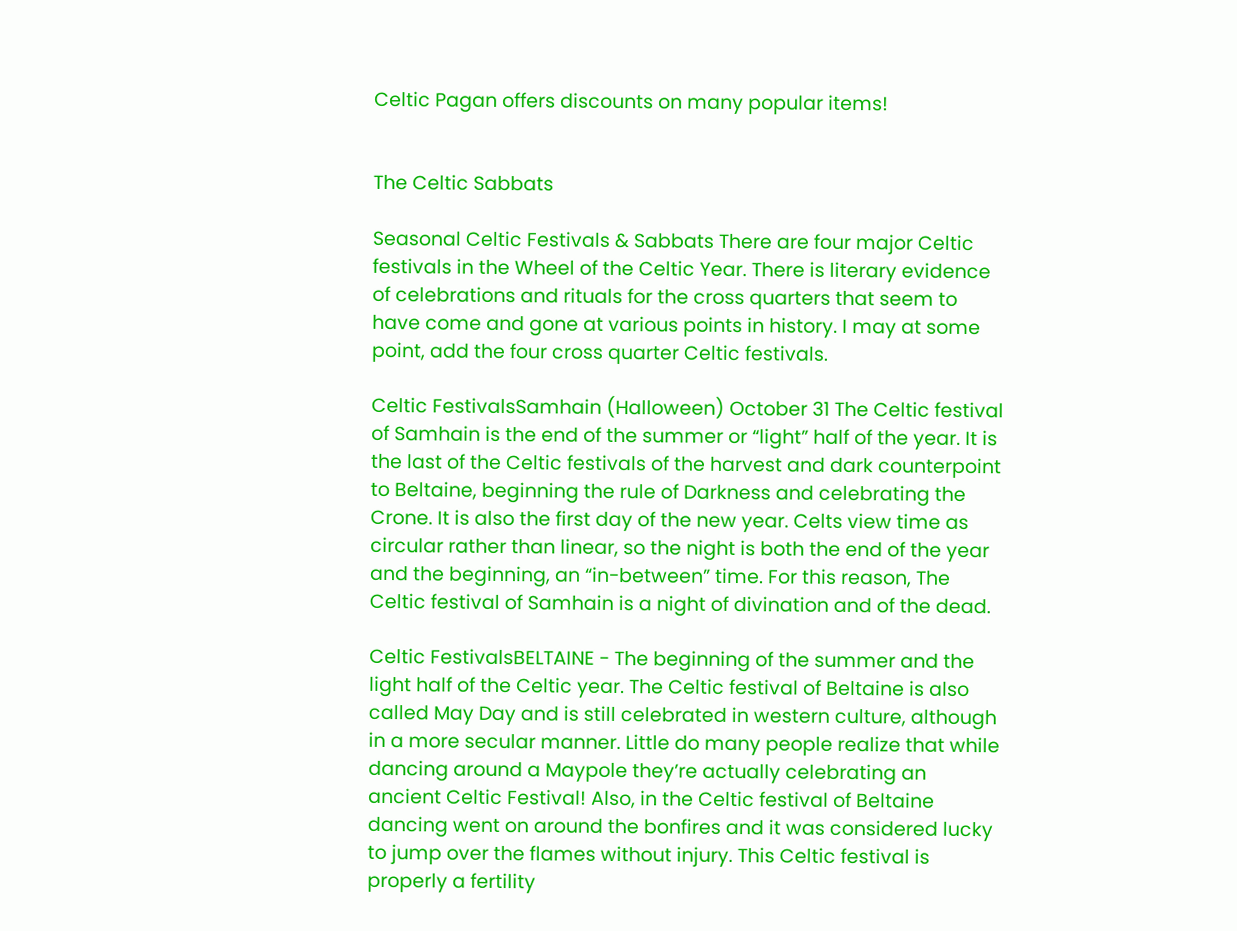Celtic Pagan offers discounts on many popular items!


The Celtic Sabbats

Seasonal Celtic Festivals & Sabbats There are four major Celtic festivals in the Wheel of the Celtic Year. There is literary evidence of celebrations and rituals for the cross quarters that seem to have come and gone at various points in history. I may at some point, add the four cross quarter Celtic festivals.

Celtic FestivalsSamhain (Halloween) October 31 The Celtic festival of Samhain is the end of the summer or “light” half of the year. It is the last of the Celtic festivals of the harvest and dark counterpoint to Beltaine, beginning the rule of Darkness and celebrating the Crone. It is also the first day of the new year. Celts view time as circular rather than linear, so the night is both the end of the year and the beginning, an “in-between” time. For this reason, The Celtic festival of Samhain is a night of divination and of the dead.

Celtic FestivalsBELTAINE - The beginning of the summer and the light half of the Celtic year. The Celtic festival of Beltaine is also called May Day and is still celebrated in western culture, although in a more secular manner. Little do many people realize that while dancing around a Maypole they’re actually celebrating an ancient Celtic Festival! Also, in the Celtic festival of Beltaine dancing went on around the bonfires and it was considered lucky to jump over the flames without injury. This Celtic festival is properly a fertility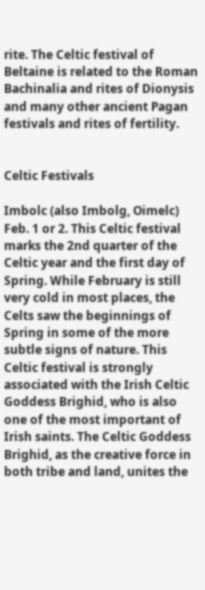rite. The Celtic festival of Beltaine is related to the Roman Bachinalia and rites of Dionysis and many other ancient Pagan festivals and rites of fertility.


Celtic Festivals

Imbolc (also Imbolg, Oimelc) Feb. 1 or 2. This Celtic festival marks the 2nd quarter of the Celtic year and the first day of Spring. While February is still very cold in most places, the Celts saw the beginnings of Spring in some of the more subtle signs of nature. This Celtic festival is strongly associated with the Irish Celtic Goddess Brighid, who is also one of the most important of Irish saints. The Celtic Goddess Brighid, as the creative force in both tribe and land, unites the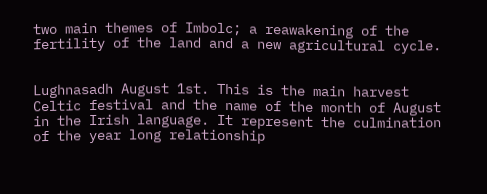two main themes of Imbolc; a reawakening of the fertility of the land and a new agricultural cycle.


Lughnasadh August 1st. This is the main harvest Celtic festival and the name of the month of August in the Irish language. It represent the culmination of the year long relationship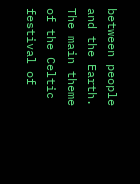between people and the Earth. The main theme of the Celtic festival of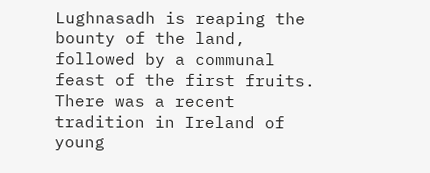Lughnasadh is reaping the bounty of the land, followed by a communal feast of the first fruits. There was a recent tradition in Ireland of young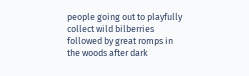people going out to playfully collect wild bilberries followed by great romps in the woods after dark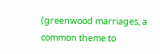(greenwood marriages, a common theme to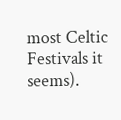most Celtic Festivals it seems).